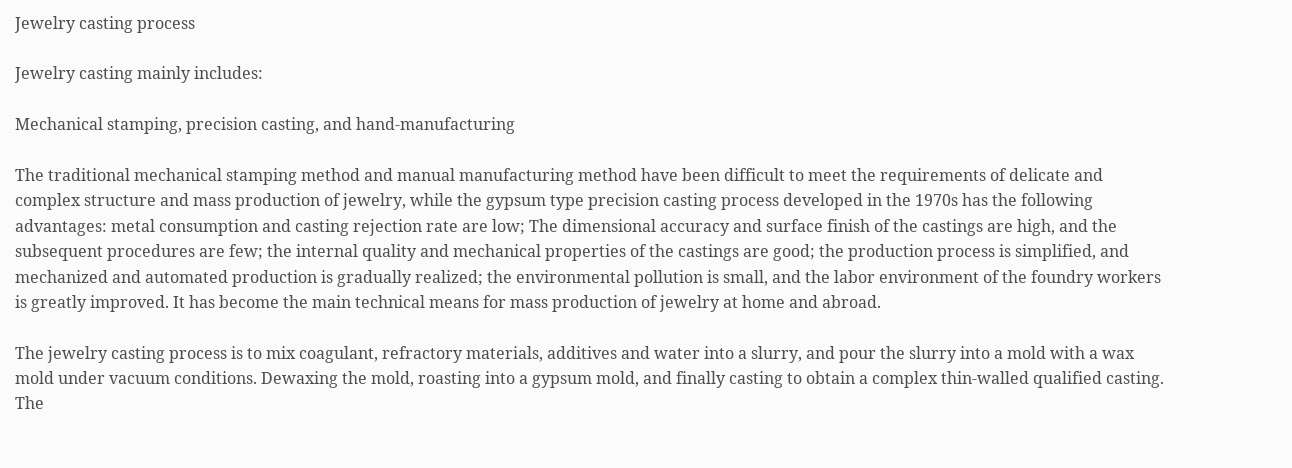Jewelry casting process

Jewelry casting mainly includes:

Mechanical stamping, precision casting, and hand-manufacturing

The traditional mechanical stamping method and manual manufacturing method have been difficult to meet the requirements of delicate and complex structure and mass production of jewelry, while the gypsum type precision casting process developed in the 1970s has the following advantages: metal consumption and casting rejection rate are low; The dimensional accuracy and surface finish of the castings are high, and the subsequent procedures are few; the internal quality and mechanical properties of the castings are good; the production process is simplified, and mechanized and automated production is gradually realized; the environmental pollution is small, and the labor environment of the foundry workers is greatly improved. It has become the main technical means for mass production of jewelry at home and abroad.

The jewelry casting process is to mix coagulant, refractory materials, additives and water into a slurry, and pour the slurry into a mold with a wax mold under vacuum conditions. Dewaxing the mold, roasting into a gypsum mold, and finally casting to obtain a complex thin-walled qualified casting. The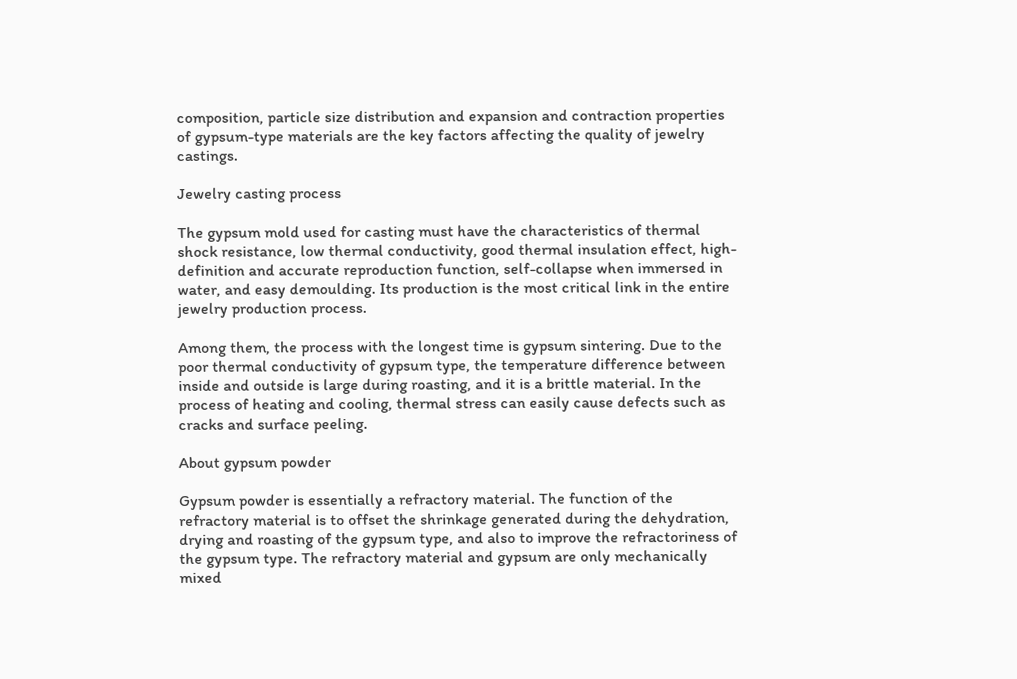composition, particle size distribution and expansion and contraction properties of gypsum-type materials are the key factors affecting the quality of jewelry castings.

Jewelry casting process

The gypsum mold used for casting must have the characteristics of thermal shock resistance, low thermal conductivity, good thermal insulation effect, high-definition and accurate reproduction function, self-collapse when immersed in water, and easy demoulding. Its production is the most critical link in the entire jewelry production process.

Among them, the process with the longest time is gypsum sintering. Due to the poor thermal conductivity of gypsum type, the temperature difference between inside and outside is large during roasting, and it is a brittle material. In the process of heating and cooling, thermal stress can easily cause defects such as cracks and surface peeling.

About gypsum powder

Gypsum powder is essentially a refractory material. The function of the refractory material is to offset the shrinkage generated during the dehydration, drying and roasting of the gypsum type, and also to improve the refractoriness of the gypsum type. The refractory material and gypsum are only mechanically mixed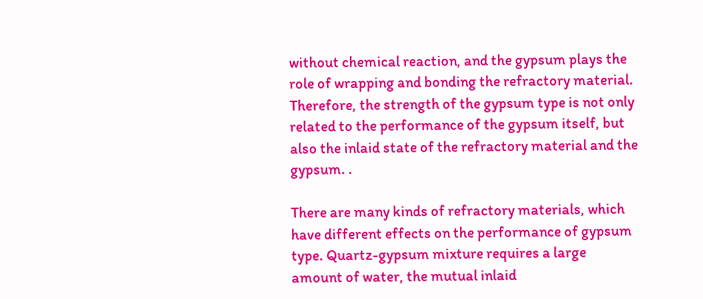without chemical reaction, and the gypsum plays the role of wrapping and bonding the refractory material. Therefore, the strength of the gypsum type is not only related to the performance of the gypsum itself, but also the inlaid state of the refractory material and the gypsum. .

There are many kinds of refractory materials, which have different effects on the performance of gypsum type. Quartz-gypsum mixture requires a large amount of water, the mutual inlaid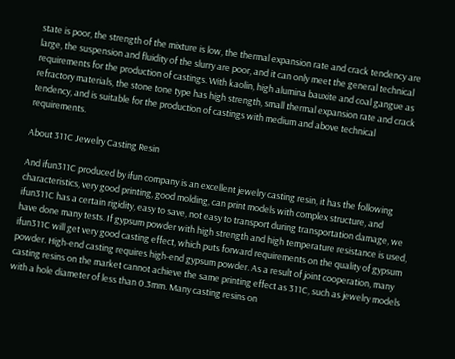state is poor, the strength of the mixture is low, the thermal expansion rate and crack tendency are large, the suspension and fluidity of the slurry are poor, and it can only meet the general technical requirements for the production of castings. With kaolin, high alumina bauxite and coal gangue as refractory materials, the stone tone type has high strength, small thermal expansion rate and crack tendency, and is suitable for the production of castings with medium and above technical requirements.

About 311C Jewelry Casting Resin

And ifun311C produced by ifun company is an excellent jewelry casting resin, it has the following characteristics, very good printing, good molding, can print models with complex structure, and ifun311C has a certain rigidity, easy to save, not easy to transport during transportation damage, we have done many tests. If gypsum powder with high strength and high temperature resistance is used, ifun311C will get very good casting effect, which puts forward requirements on the quality of gypsum powder. High-end casting requires high-end gypsum powder. As a result of joint cooperation, many casting resins on the market cannot achieve the same printing effect as 311C, such as jewelry models with a hole diameter of less than 0.3mm. Many casting resins on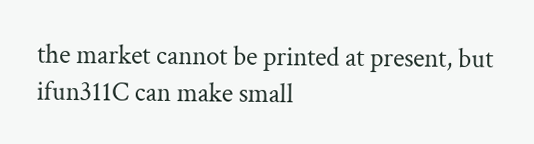the market cannot be printed at present, but ifun311C can make small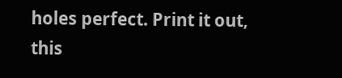holes perfect. Print it out, this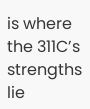is where the 311C’s strengths lie